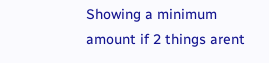Showing a minimum amount if 2 things arent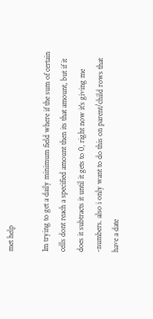met help

Im trying to get a daily minimum field where if the sum of certain cells dont reach a specified amount then its that amount, but if it does it subtracts it until it gets to 0, right now it's giving me -numbers. also i only want to do this on parent/child rows that have a date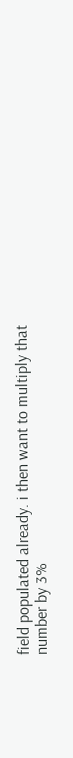field populated already. i then want to multiply that number by 3%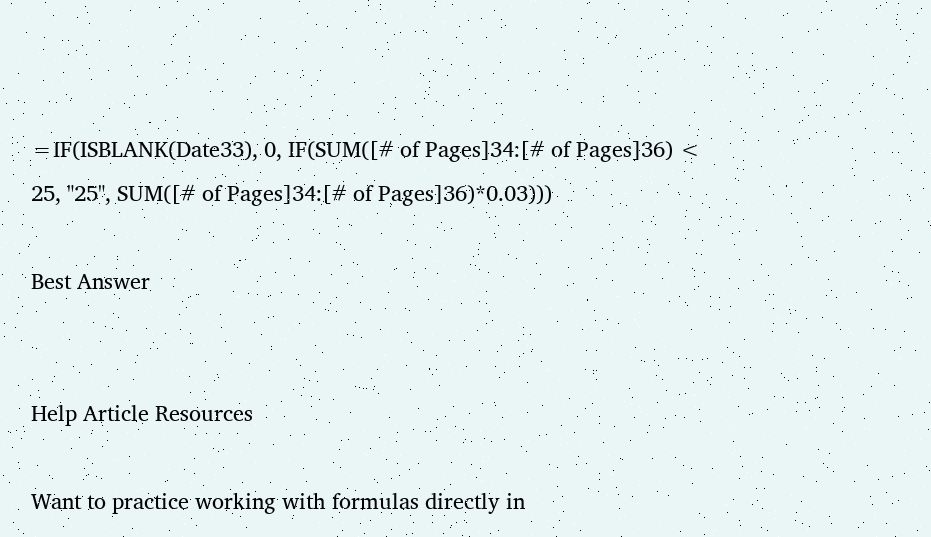=IF(ISBLANK(Date33), 0, IF(SUM([# of Pages]34:[# of Pages]36) < 25, "25", SUM([# of Pages]34:[# of Pages]36)*0.03)))

Best Answer


Help Article Resources

Want to practice working with formulas directly in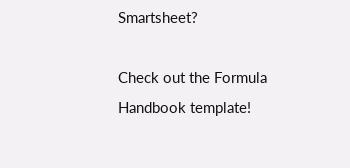Smartsheet?

Check out the Formula Handbook template!